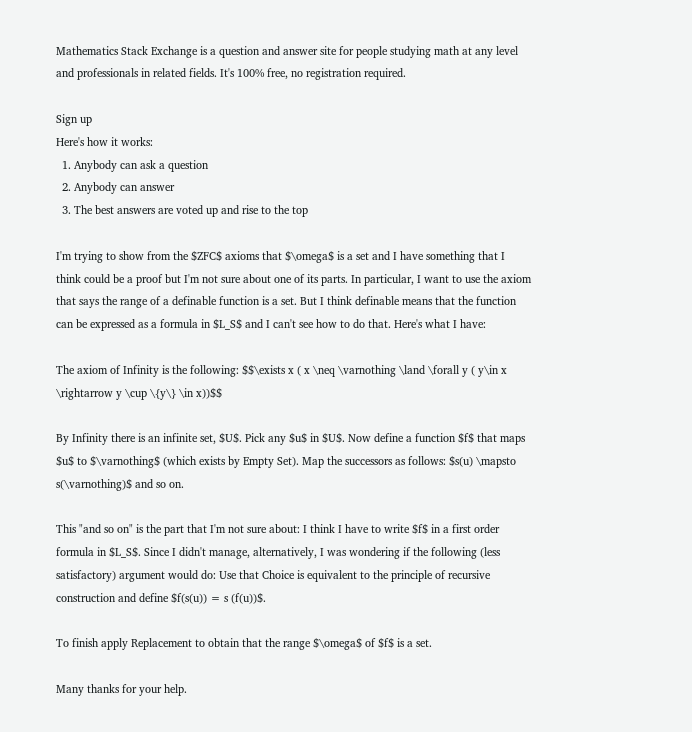Mathematics Stack Exchange is a question and answer site for people studying math at any level and professionals in related fields. It's 100% free, no registration required.

Sign up
Here's how it works:
  1. Anybody can ask a question
  2. Anybody can answer
  3. The best answers are voted up and rise to the top

I'm trying to show from the $ZFC$ axioms that $\omega$ is a set and I have something that I think could be a proof but I'm not sure about one of its parts. In particular, I want to use the axiom that says the range of a definable function is a set. But I think definable means that the function can be expressed as a formula in $L_S$ and I can't see how to do that. Here's what I have:

The axiom of Infinity is the following: $$\exists x ( x \neq \varnothing \land \forall y ( y\in x \rightarrow y \cup \{y\} \in x))$$

By Infinity there is an infinite set, $U$. Pick any $u$ in $U$. Now define a function $f$ that maps $u$ to $\varnothing$ (which exists by Empty Set). Map the successors as follows: $s(u) \mapsto s(\varnothing)$ and so on.

This "and so on" is the part that I'm not sure about: I think I have to write $f$ in a first order formula in $L_S$. Since I didn't manage, alternatively, I was wondering if the following (less satisfactory) argument would do: Use that Choice is equivalent to the principle of recursive construction and define $f(s(u)) = s (f(u))$.

To finish apply Replacement to obtain that the range $\omega$ of $f$ is a set.

Many thanks for your help.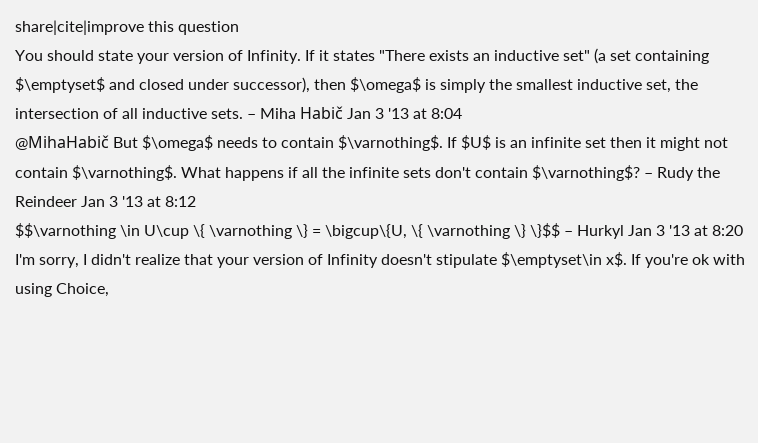share|cite|improve this question
You should state your version of Infinity. If it states "There exists an inductive set" (a set containing $\emptyset$ and closed under successor), then $\omega$ is simply the smallest inductive set, the intersection of all inductive sets. – Miha Habič Jan 3 '13 at 8:04
@MihaHabič But $\omega$ needs to contain $\varnothing$. If $U$ is an infinite set then it might not contain $\varnothing$. What happens if all the infinite sets don't contain $\varnothing$? – Rudy the Reindeer Jan 3 '13 at 8:12
$$\varnothing \in U\cup \{ \varnothing \} = \bigcup\{U, \{ \varnothing \} \}$$ – Hurkyl Jan 3 '13 at 8:20
I'm sorry, I didn't realize that your version of Infinity doesn't stipulate $\emptyset\in x$. If you're ok with using Choice,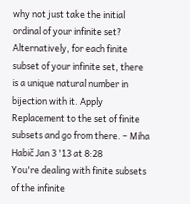why not just take the initial ordinal of your infinite set? Alternatively, for each finite subset of your infinite set, there is a unique natural number in bijection with it. Apply Replacement to the set of finite subsets and go from there. – Miha Habič Jan 3 '13 at 8:28
You're dealing with finite subsets of the infinite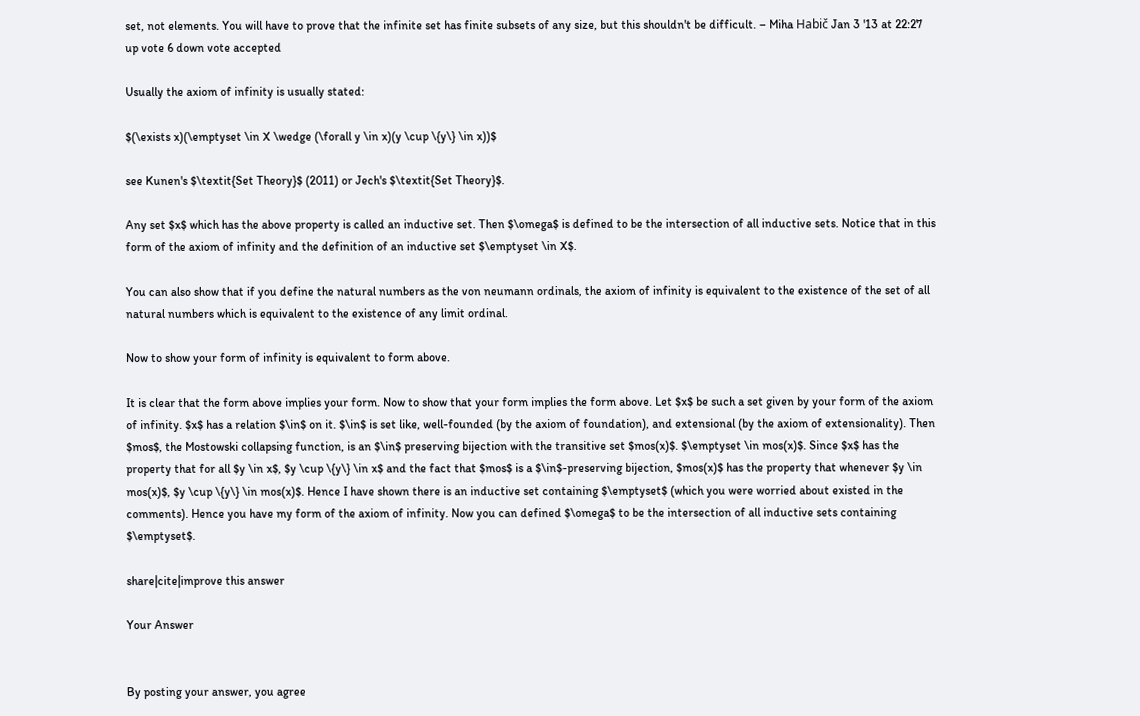set, not elements. You will have to prove that the infinite set has finite subsets of any size, but this shouldn't be difficult. – Miha Habič Jan 3 '13 at 22:27
up vote 6 down vote accepted

Usually the axiom of infinity is usually stated:

$(\exists x)(\emptyset \in X \wedge (\forall y \in x)(y \cup \{y\} \in x))$

see Kunen's $\textit{Set Theory}$ (2011) or Jech's $\textit{Set Theory}$.

Any set $x$ which has the above property is called an inductive set. Then $\omega$ is defined to be the intersection of all inductive sets. Notice that in this form of the axiom of infinity and the definition of an inductive set $\emptyset \in X$.

You can also show that if you define the natural numbers as the von neumann ordinals, the axiom of infinity is equivalent to the existence of the set of all natural numbers which is equivalent to the existence of any limit ordinal.

Now to show your form of infinity is equivalent to form above.

It is clear that the form above implies your form. Now to show that your form implies the form above. Let $x$ be such a set given by your form of the axiom of infinity. $x$ has a relation $\in$ on it. $\in$ is set like, well-founded (by the axiom of foundation), and extensional (by the axiom of extensionality). Then $mos$, the Mostowski collapsing function, is an $\in$ preserving bijection with the transitive set $mos(x)$. $\emptyset \in mos(x)$. Since $x$ has the property that for all $y \in x$, $y \cup \{y\} \in x$ and the fact that $mos$ is a $\in$-preserving bijection, $mos(x)$ has the property that whenever $y \in mos(x)$, $y \cup \{y\} \in mos(x)$. Hence I have shown there is an inductive set containing $\emptyset$ (which you were worried about existed in the comments). Hence you have my form of the axiom of infinity. Now you can defined $\omega$ to be the intersection of all inductive sets containing $\emptyset$.

share|cite|improve this answer

Your Answer


By posting your answer, you agree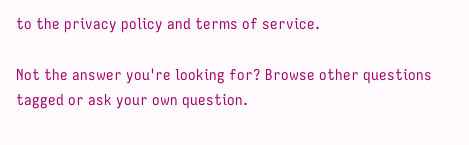to the privacy policy and terms of service.

Not the answer you're looking for? Browse other questions tagged or ask your own question.